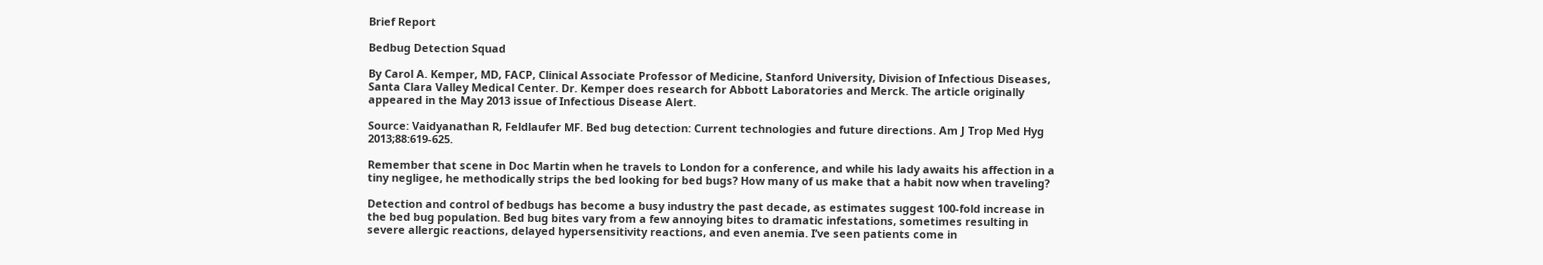Brief Report

Bedbug Detection Squad

By Carol A. Kemper, MD, FACP, Clinical Associate Professor of Medicine, Stanford University, Division of Infectious Diseases, Santa Clara Valley Medical Center. Dr. Kemper does research for Abbott Laboratories and Merck. The article originally appeared in the May 2013 issue of Infectious Disease Alert.

Source: Vaidyanathan R, Feldlaufer MF. Bed bug detection: Current technologies and future directions. Am J Trop Med Hyg 2013;88:619-625.

Remember that scene in Doc Martin when he travels to London for a conference, and while his lady awaits his affection in a tiny negligee, he methodically strips the bed looking for bed bugs? How many of us make that a habit now when traveling?

Detection and control of bedbugs has become a busy industry the past decade, as estimates suggest 100-fold increase in the bed bug population. Bed bug bites vary from a few annoying bites to dramatic infestations, sometimes resulting in severe allergic reactions, delayed hypersensitivity reactions, and even anemia. I’ve seen patients come in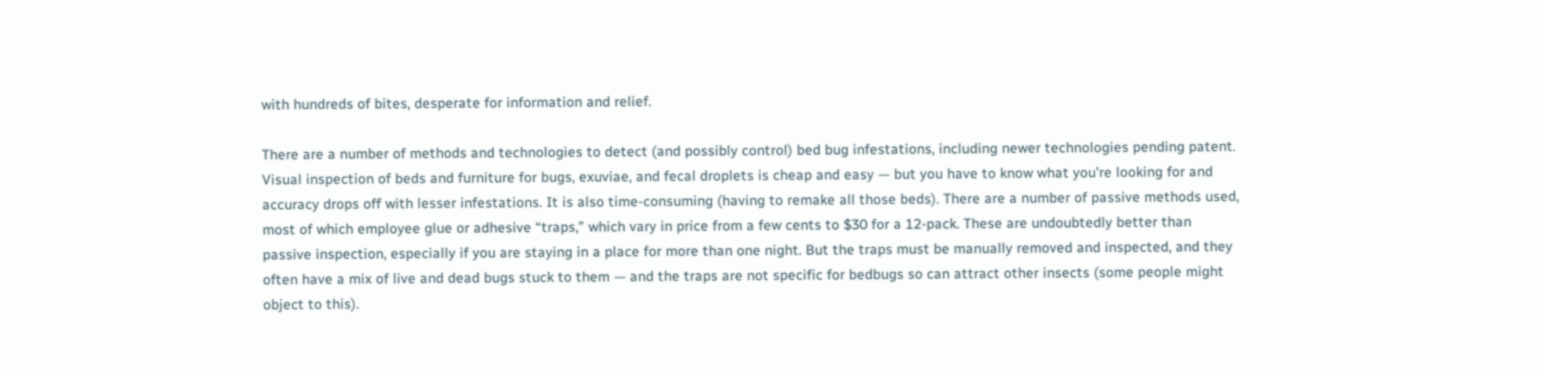with hundreds of bites, desperate for information and relief.

There are a number of methods and technologies to detect (and possibly control) bed bug infestations, including newer technologies pending patent. Visual inspection of beds and furniture for bugs, exuviae, and fecal droplets is cheap and easy — but you have to know what you’re looking for and accuracy drops off with lesser infestations. It is also time-consuming (having to remake all those beds). There are a number of passive methods used, most of which employee glue or adhesive “traps,” which vary in price from a few cents to $30 for a 12-pack. These are undoubtedly better than passive inspection, especially if you are staying in a place for more than one night. But the traps must be manually removed and inspected, and they often have a mix of live and dead bugs stuck to them — and the traps are not specific for bedbugs so can attract other insects (some people might object to this).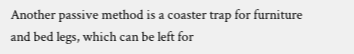Another passive method is a coaster trap for furniture and bed legs, which can be left for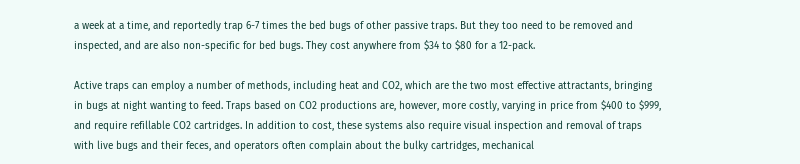a week at a time, and reportedly trap 6-7 times the bed bugs of other passive traps. But they too need to be removed and inspected, and are also non-specific for bed bugs. They cost anywhere from $34 to $80 for a 12-pack.

Active traps can employ a number of methods, including heat and CO2, which are the two most effective attractants, bringing in bugs at night wanting to feed. Traps based on CO2 productions are, however, more costly, varying in price from $400 to $999, and require refillable CO2 cartridges. In addition to cost, these systems also require visual inspection and removal of traps with live bugs and their feces, and operators often complain about the bulky cartridges, mechanical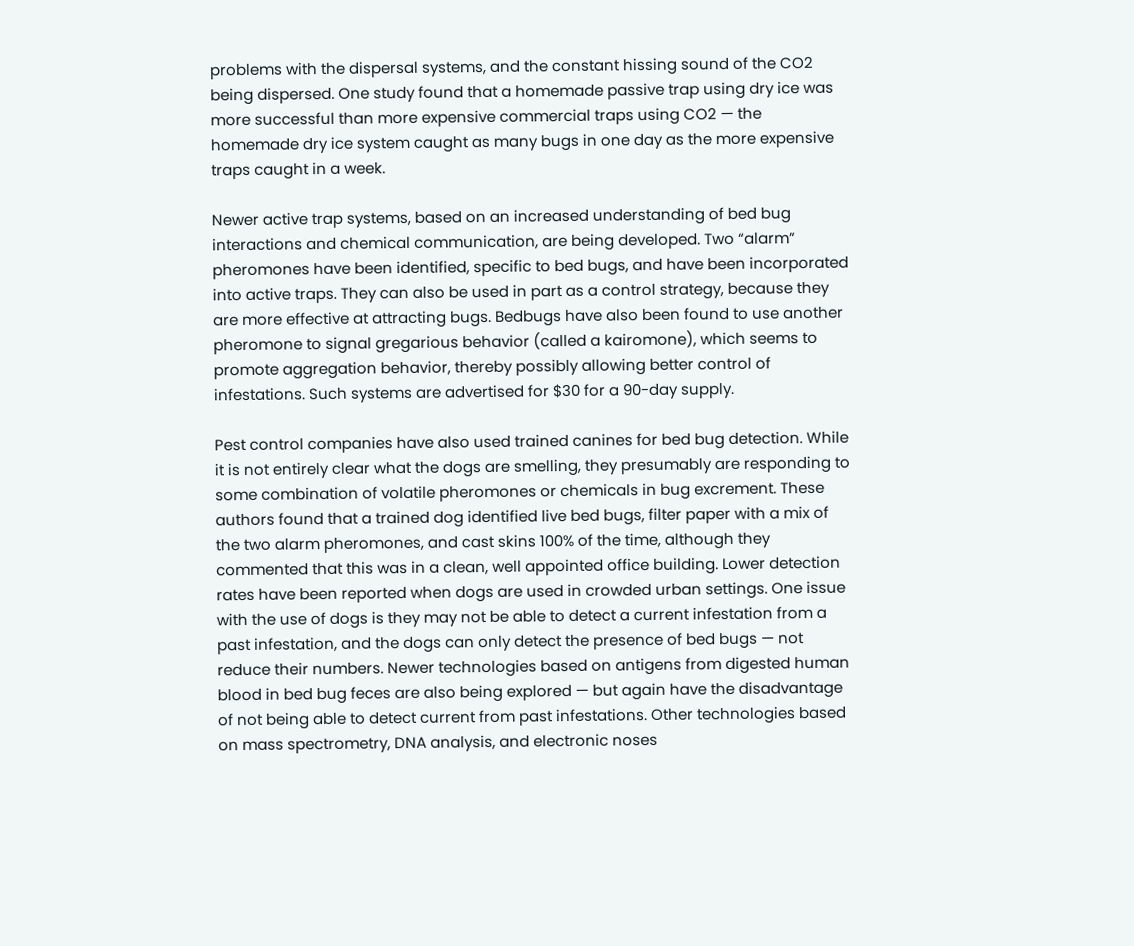problems with the dispersal systems, and the constant hissing sound of the CO2 being dispersed. One study found that a homemade passive trap using dry ice was more successful than more expensive commercial traps using CO2 — the homemade dry ice system caught as many bugs in one day as the more expensive traps caught in a week.

Newer active trap systems, based on an increased understanding of bed bug interactions and chemical communication, are being developed. Two “alarm” pheromones have been identified, specific to bed bugs, and have been incorporated into active traps. They can also be used in part as a control strategy, because they are more effective at attracting bugs. Bedbugs have also been found to use another pheromone to signal gregarious behavior (called a kairomone), which seems to promote aggregation behavior, thereby possibly allowing better control of infestations. Such systems are advertised for $30 for a 90-day supply.

Pest control companies have also used trained canines for bed bug detection. While it is not entirely clear what the dogs are smelling, they presumably are responding to some combination of volatile pheromones or chemicals in bug excrement. These authors found that a trained dog identified live bed bugs, filter paper with a mix of the two alarm pheromones, and cast skins 100% of the time, although they commented that this was in a clean, well appointed office building. Lower detection rates have been reported when dogs are used in crowded urban settings. One issue with the use of dogs is they may not be able to detect a current infestation from a past infestation, and the dogs can only detect the presence of bed bugs — not reduce their numbers. Newer technologies based on antigens from digested human blood in bed bug feces are also being explored — but again have the disadvantage of not being able to detect current from past infestations. Other technologies based on mass spectrometry, DNA analysis, and electronic noses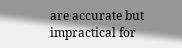are accurate but impractical for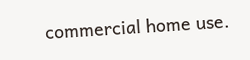commercial home use.